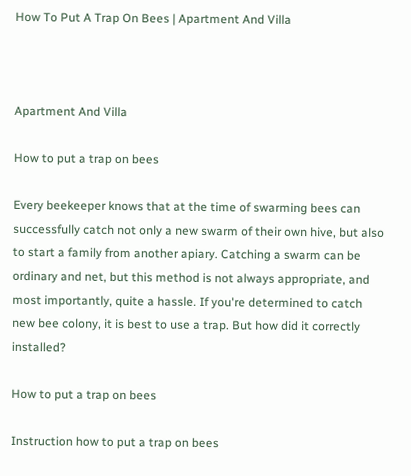How To Put A Trap On Bees | Apartment And Villa



Apartment And Villa

How to put a trap on bees

Every beekeeper knows that at the time of swarming bees can successfully catch not only a new swarm of their own hive, but also to start a family from another apiary. Catching a swarm can be ordinary and net, but this method is not always appropriate, and most importantly, quite a hassle. If you're determined to catch new bee colony, it is best to use a trap. But how did it correctly installed?

How to put a trap on bees

Instruction how to put a trap on bees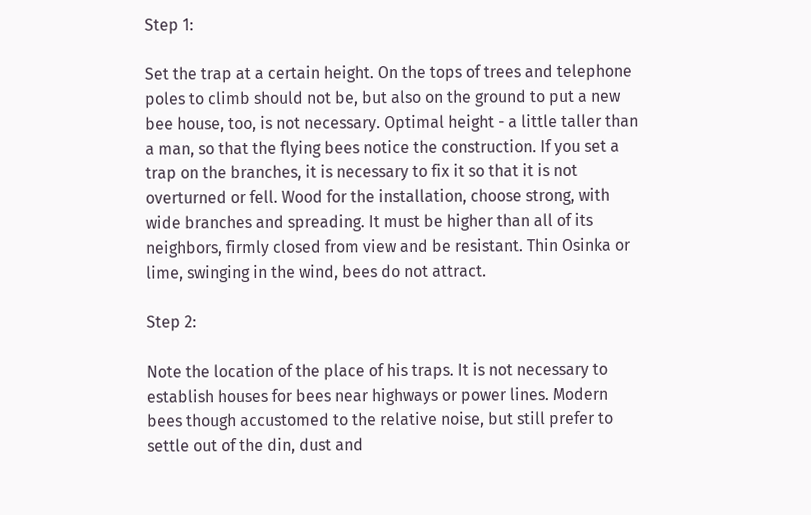Step 1:

Set the trap at a certain height. On the tops of trees and telephone poles to climb should not be, but also on the ground to put a new bee house, too, is not necessary. Optimal height - a little taller than a man, so that the flying bees notice the construction. If you set a trap on the branches, it is necessary to fix it so that it is not overturned or fell. Wood for the installation, choose strong, with wide branches and spreading. It must be higher than all of its neighbors, firmly closed from view and be resistant. Thin Osinka or lime, swinging in the wind, bees do not attract.

Step 2:

Note the location of the place of his traps. It is not necessary to establish houses for bees near highways or power lines. Modern bees though accustomed to the relative noise, but still prefer to settle out of the din, dust and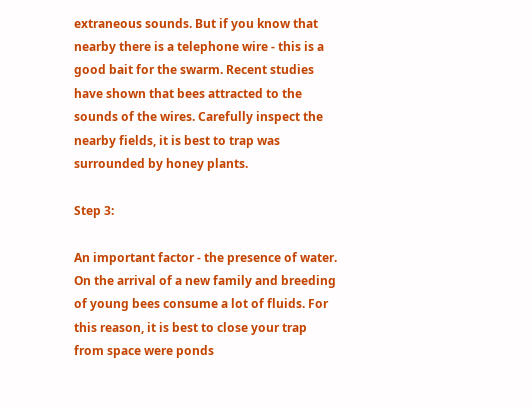extraneous sounds. But if you know that nearby there is a telephone wire - this is a good bait for the swarm. Recent studies have shown that bees attracted to the sounds of the wires. Carefully inspect the nearby fields, it is best to trap was surrounded by honey plants.

Step 3:

An important factor - the presence of water. On the arrival of a new family and breeding of young bees consume a lot of fluids. For this reason, it is best to close your trap from space were ponds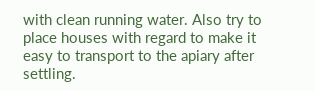with clean running water. Also try to place houses with regard to make it easy to transport to the apiary after settling.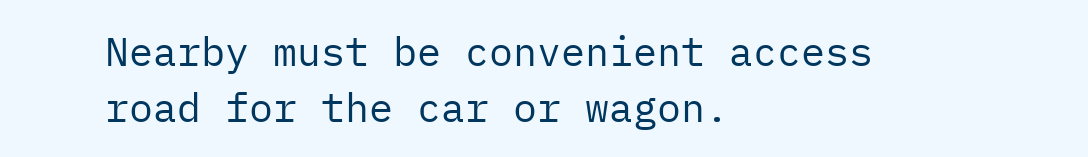Nearby must be convenient access road for the car or wagon.